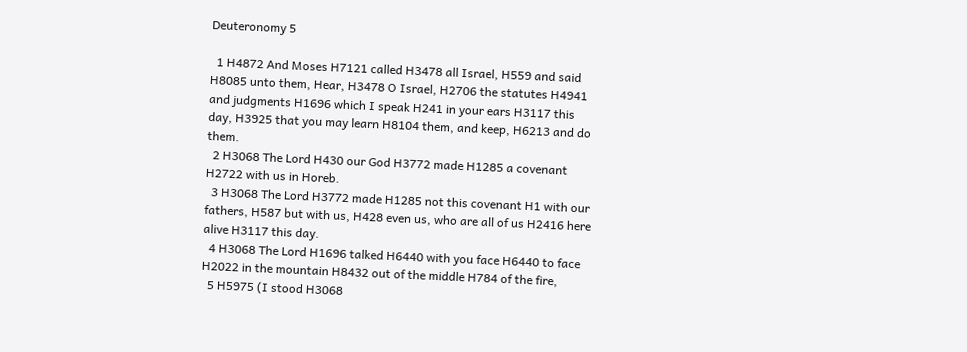Deuteronomy 5

  1 H4872 And Moses H7121 called H3478 all Israel, H559 and said H8085 unto them, Hear, H3478 O Israel, H2706 the statutes H4941 and judgments H1696 which I speak H241 in your ears H3117 this day, H3925 that you may learn H8104 them, and keep, H6213 and do them.
  2 H3068 The Lord H430 our God H3772 made H1285 a covenant H2722 with us in Horeb.
  3 H3068 The Lord H3772 made H1285 not this covenant H1 with our fathers, H587 but with us, H428 even us, who are all of us H2416 here alive H3117 this day.
  4 H3068 The Lord H1696 talked H6440 with you face H6440 to face H2022 in the mountain H8432 out of the middle H784 of the fire,
  5 H5975 (I stood H3068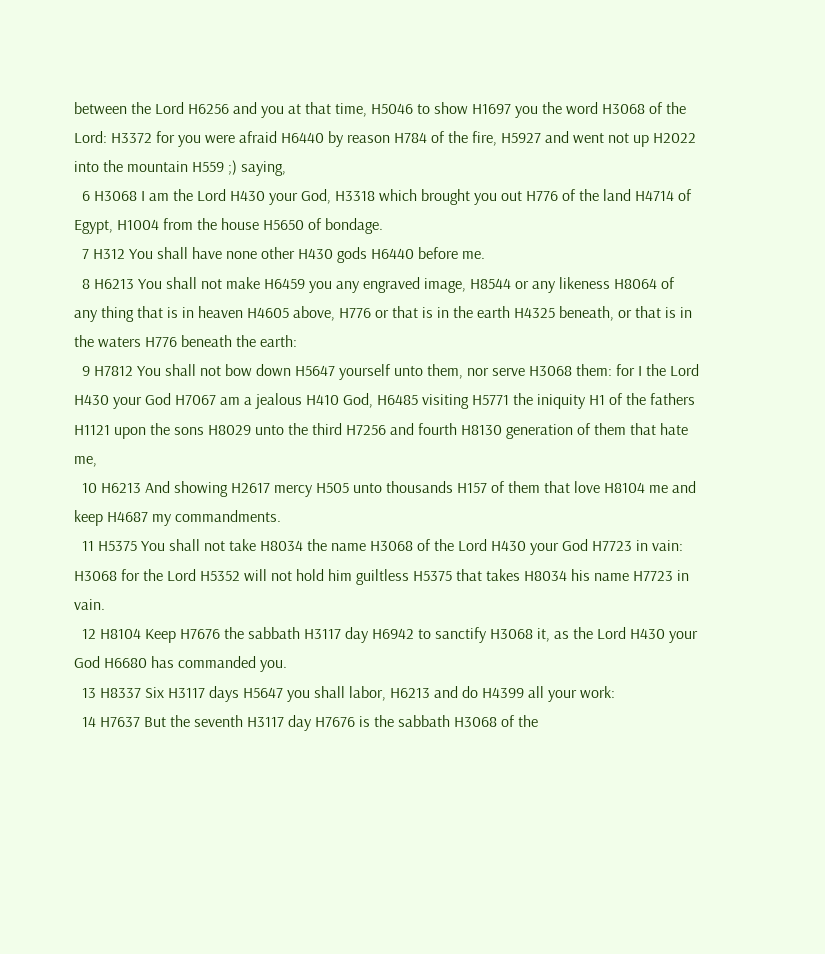between the Lord H6256 and you at that time, H5046 to show H1697 you the word H3068 of the Lord: H3372 for you were afraid H6440 by reason H784 of the fire, H5927 and went not up H2022 into the mountain H559 ;) saying,
  6 H3068 I am the Lord H430 your God, H3318 which brought you out H776 of the land H4714 of Egypt, H1004 from the house H5650 of bondage.
  7 H312 You shall have none other H430 gods H6440 before me.
  8 H6213 You shall not make H6459 you any engraved image, H8544 or any likeness H8064 of any thing that is in heaven H4605 above, H776 or that is in the earth H4325 beneath, or that is in the waters H776 beneath the earth:
  9 H7812 You shall not bow down H5647 yourself unto them, nor serve H3068 them: for I the Lord H430 your God H7067 am a jealous H410 God, H6485 visiting H5771 the iniquity H1 of the fathers H1121 upon the sons H8029 unto the third H7256 and fourth H8130 generation of them that hate me,
  10 H6213 And showing H2617 mercy H505 unto thousands H157 of them that love H8104 me and keep H4687 my commandments.
  11 H5375 You shall not take H8034 the name H3068 of the Lord H430 your God H7723 in vain: H3068 for the Lord H5352 will not hold him guiltless H5375 that takes H8034 his name H7723 in vain.
  12 H8104 Keep H7676 the sabbath H3117 day H6942 to sanctify H3068 it, as the Lord H430 your God H6680 has commanded you.
  13 H8337 Six H3117 days H5647 you shall labor, H6213 and do H4399 all your work:
  14 H7637 But the seventh H3117 day H7676 is the sabbath H3068 of the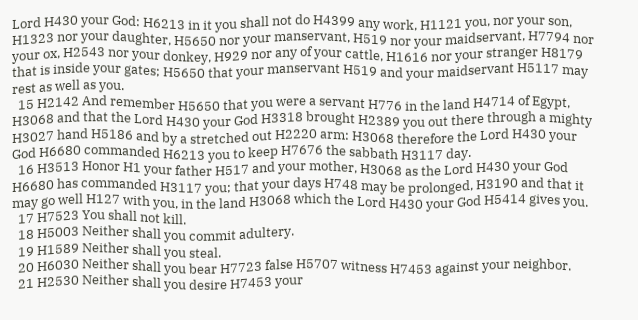Lord H430 your God: H6213 in it you shall not do H4399 any work, H1121 you, nor your son, H1323 nor your daughter, H5650 nor your manservant, H519 nor your maidservant, H7794 nor your ox, H2543 nor your donkey, H929 nor any of your cattle, H1616 nor your stranger H8179 that is inside your gates; H5650 that your manservant H519 and your maidservant H5117 may rest as well as you.
  15 H2142 And remember H5650 that you were a servant H776 in the land H4714 of Egypt, H3068 and that the Lord H430 your God H3318 brought H2389 you out there through a mighty H3027 hand H5186 and by a stretched out H2220 arm: H3068 therefore the Lord H430 your God H6680 commanded H6213 you to keep H7676 the sabbath H3117 day.
  16 H3513 Honor H1 your father H517 and your mother, H3068 as the Lord H430 your God H6680 has commanded H3117 you; that your days H748 may be prolonged, H3190 and that it may go well H127 with you, in the land H3068 which the Lord H430 your God H5414 gives you.
  17 H7523 You shall not kill.
  18 H5003 Neither shall you commit adultery.
  19 H1589 Neither shall you steal.
  20 H6030 Neither shall you bear H7723 false H5707 witness H7453 against your neighbor.
  21 H2530 Neither shall you desire H7453 your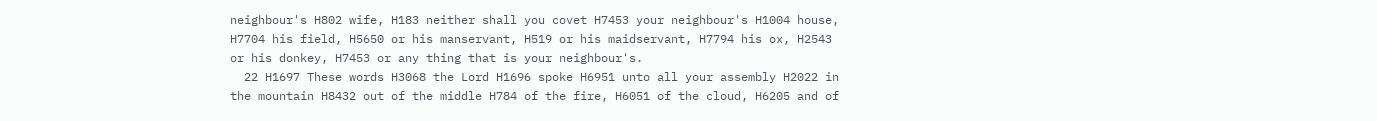neighbour's H802 wife, H183 neither shall you covet H7453 your neighbour's H1004 house, H7704 his field, H5650 or his manservant, H519 or his maidservant, H7794 his ox, H2543 or his donkey, H7453 or any thing that is your neighbour's.
  22 H1697 These words H3068 the Lord H1696 spoke H6951 unto all your assembly H2022 in the mountain H8432 out of the middle H784 of the fire, H6051 of the cloud, H6205 and of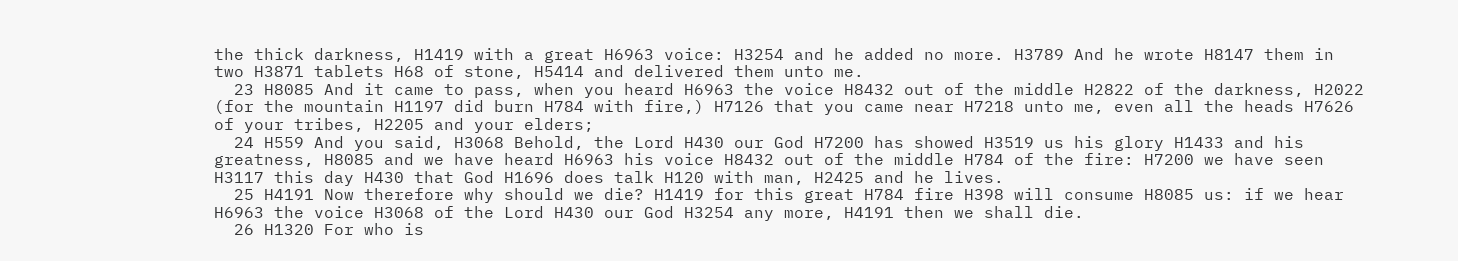the thick darkness, H1419 with a great H6963 voice: H3254 and he added no more. H3789 And he wrote H8147 them in two H3871 tablets H68 of stone, H5414 and delivered them unto me.
  23 H8085 And it came to pass, when you heard H6963 the voice H8432 out of the middle H2822 of the darkness, H2022 (for the mountain H1197 did burn H784 with fire,) H7126 that you came near H7218 unto me, even all the heads H7626 of your tribes, H2205 and your elders;
  24 H559 And you said, H3068 Behold, the Lord H430 our God H7200 has showed H3519 us his glory H1433 and his greatness, H8085 and we have heard H6963 his voice H8432 out of the middle H784 of the fire: H7200 we have seen H3117 this day H430 that God H1696 does talk H120 with man, H2425 and he lives.
  25 H4191 Now therefore why should we die? H1419 for this great H784 fire H398 will consume H8085 us: if we hear H6963 the voice H3068 of the Lord H430 our God H3254 any more, H4191 then we shall die.
  26 H1320 For who is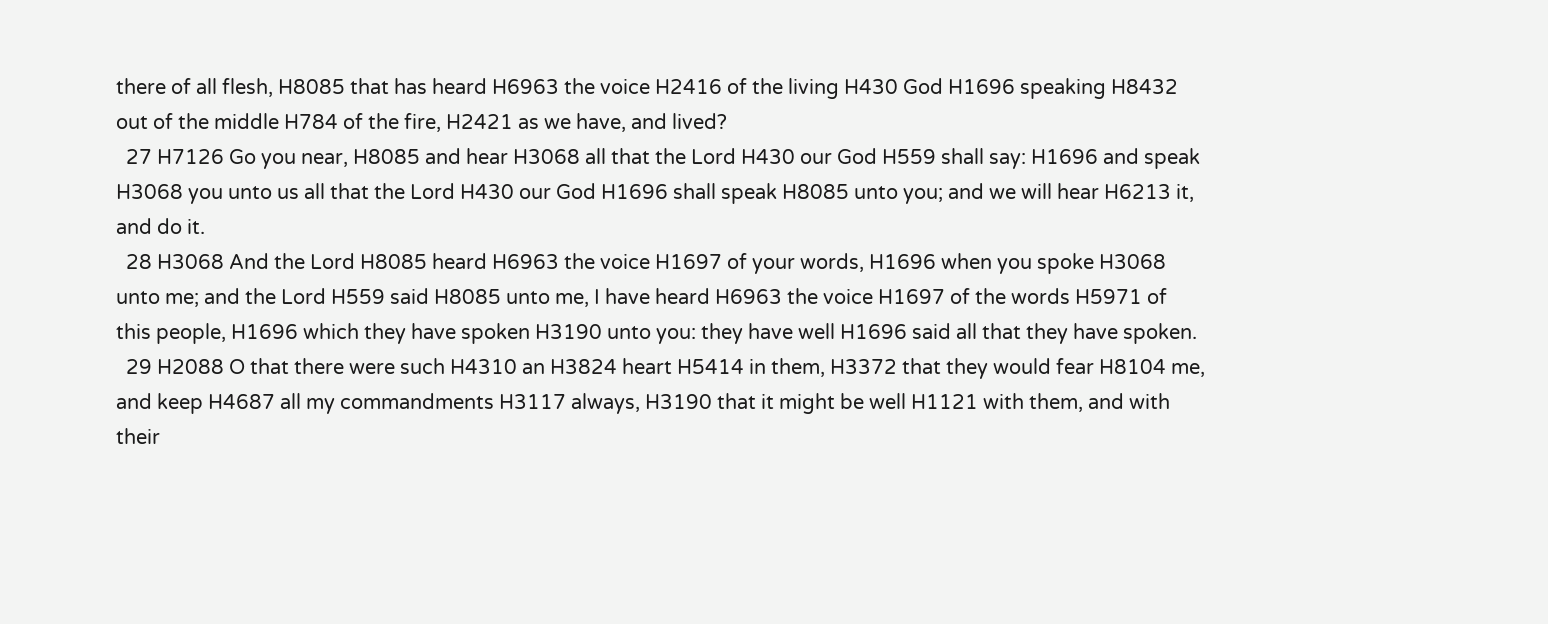there of all flesh, H8085 that has heard H6963 the voice H2416 of the living H430 God H1696 speaking H8432 out of the middle H784 of the fire, H2421 as we have, and lived?
  27 H7126 Go you near, H8085 and hear H3068 all that the Lord H430 our God H559 shall say: H1696 and speak H3068 you unto us all that the Lord H430 our God H1696 shall speak H8085 unto you; and we will hear H6213 it, and do it.
  28 H3068 And the Lord H8085 heard H6963 the voice H1697 of your words, H1696 when you spoke H3068 unto me; and the Lord H559 said H8085 unto me, I have heard H6963 the voice H1697 of the words H5971 of this people, H1696 which they have spoken H3190 unto you: they have well H1696 said all that they have spoken.
  29 H2088 O that there were such H4310 an H3824 heart H5414 in them, H3372 that they would fear H8104 me, and keep H4687 all my commandments H3117 always, H3190 that it might be well H1121 with them, and with their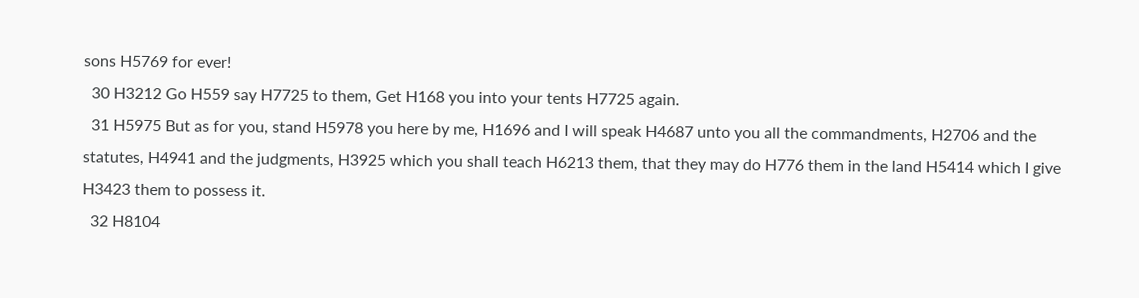sons H5769 for ever!
  30 H3212 Go H559 say H7725 to them, Get H168 you into your tents H7725 again.
  31 H5975 But as for you, stand H5978 you here by me, H1696 and I will speak H4687 unto you all the commandments, H2706 and the statutes, H4941 and the judgments, H3925 which you shall teach H6213 them, that they may do H776 them in the land H5414 which I give H3423 them to possess it.
  32 H8104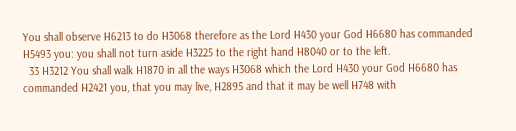You shall observe H6213 to do H3068 therefore as the Lord H430 your God H6680 has commanded H5493 you: you shall not turn aside H3225 to the right hand H8040 or to the left.
  33 H3212 You shall walk H1870 in all the ways H3068 which the Lord H430 your God H6680 has commanded H2421 you, that you may live, H2895 and that it may be well H748 with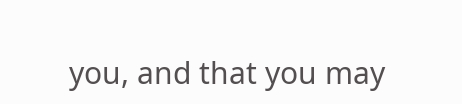you, and that you may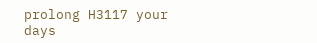prolong H3117 your days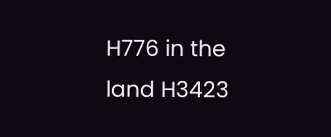H776 in the land H3423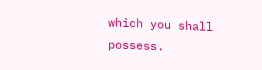which you shall possess.